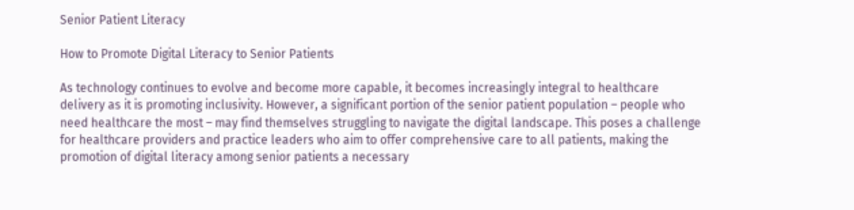Senior Patient Literacy

How to Promote Digital Literacy to Senior Patients

As technology continues to evolve and become more capable, it becomes increasingly integral to healthcare delivery as it is promoting inclusivity. However, a significant portion of the senior patient population – people who need healthcare the most – may find themselves struggling to navigate the digital landscape. This poses a challenge for healthcare providers and practice leaders who aim to offer comprehensive care to all patients, making the promotion of digital literacy among senior patients a necessary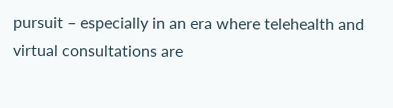pursuit – especially in an era where telehealth and virtual consultations are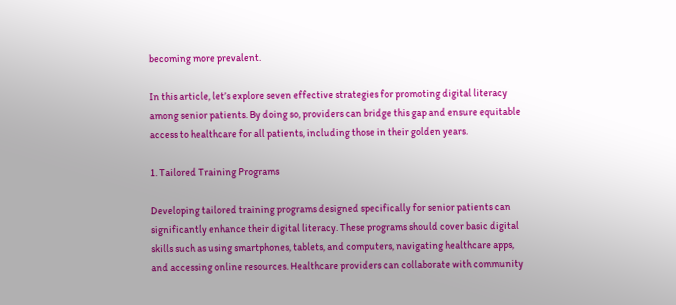becoming more prevalent.

In this article, let’s explore seven effective strategies for promoting digital literacy among senior patients. By doing so, providers can bridge this gap and ensure equitable access to healthcare for all patients, including those in their golden years.

1. Tailored Training Programs

Developing tailored training programs designed specifically for senior patients can significantly enhance their digital literacy. These programs should cover basic digital skills such as using smartphones, tablets, and computers, navigating healthcare apps, and accessing online resources. Healthcare providers can collaborate with community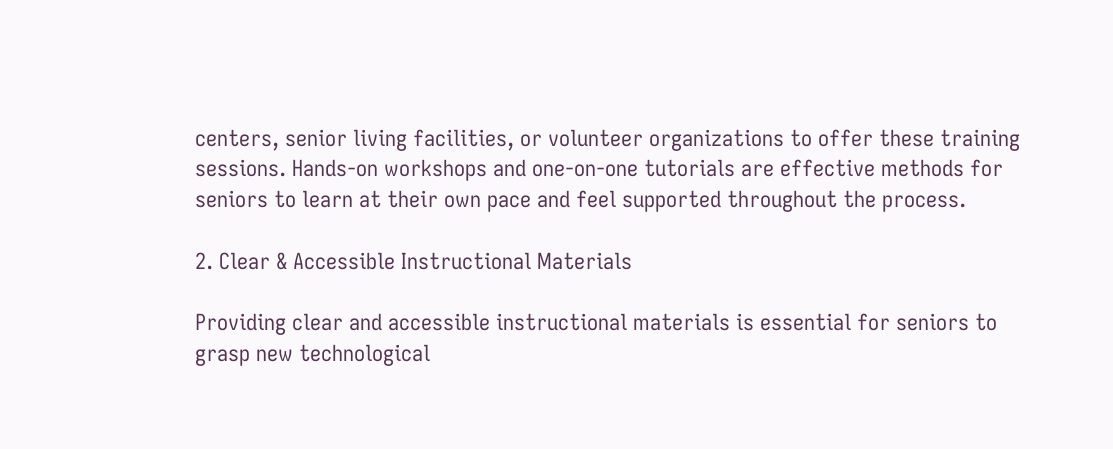centers, senior living facilities, or volunteer organizations to offer these training sessions. Hands-on workshops and one-on-one tutorials are effective methods for seniors to learn at their own pace and feel supported throughout the process.

2. Clear & Accessible Instructional Materials

Providing clear and accessible instructional materials is essential for seniors to grasp new technological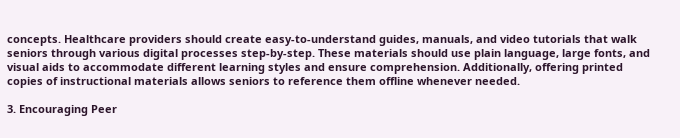concepts. Healthcare providers should create easy-to-understand guides, manuals, and video tutorials that walk seniors through various digital processes step-by-step. These materials should use plain language, large fonts, and visual aids to accommodate different learning styles and ensure comprehension. Additionally, offering printed copies of instructional materials allows seniors to reference them offline whenever needed.

3. Encouraging Peer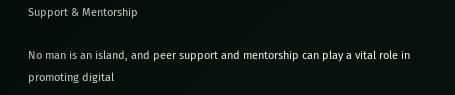Support & Mentorship

No man is an island, and peer support and mentorship can play a vital role in promoting digital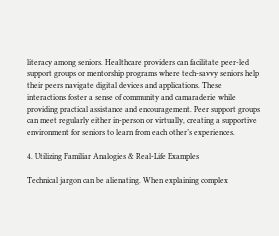literacy among seniors. Healthcare providers can facilitate peer-led support groups or mentorship programs where tech-savvy seniors help their peers navigate digital devices and applications. These interactions foster a sense of community and camaraderie while providing practical assistance and encouragement. Peer support groups can meet regularly either in-person or virtually, creating a supportive environment for seniors to learn from each other’s experiences.

4. Utilizing Familiar Analogies & Real-Life Examples

Technical jargon can be alienating. When explaining complex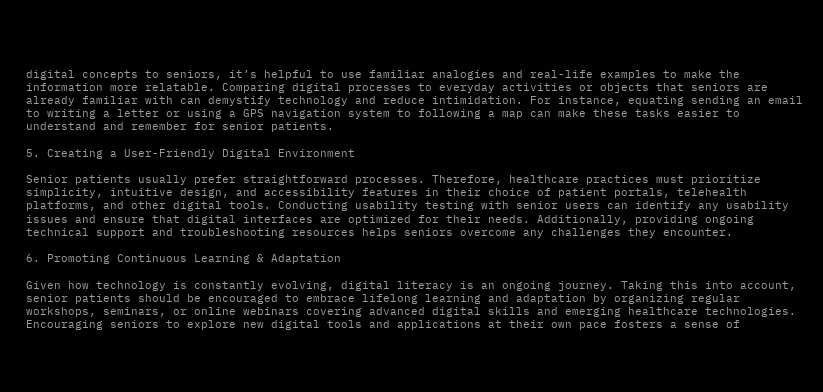digital concepts to seniors, it’s helpful to use familiar analogies and real-life examples to make the information more relatable. Comparing digital processes to everyday activities or objects that seniors are already familiar with can demystify technology and reduce intimidation. For instance, equating sending an email to writing a letter or using a GPS navigation system to following a map can make these tasks easier to understand and remember for senior patients.

5. Creating a User-Friendly Digital Environment

Senior patients usually prefer straightforward processes. Therefore, healthcare practices must prioritize simplicity, intuitive design, and accessibility features in their choice of patient portals, telehealth platforms, and other digital tools. Conducting usability testing with senior users can identify any usability issues and ensure that digital interfaces are optimized for their needs. Additionally, providing ongoing technical support and troubleshooting resources helps seniors overcome any challenges they encounter.

6. Promoting Continuous Learning & Adaptation

Given how technology is constantly evolving, digital literacy is an ongoing journey. Taking this into account, senior patients should be encouraged to embrace lifelong learning and adaptation by organizing regular workshops, seminars, or online webinars covering advanced digital skills and emerging healthcare technologies.  Encouraging seniors to explore new digital tools and applications at their own pace fosters a sense of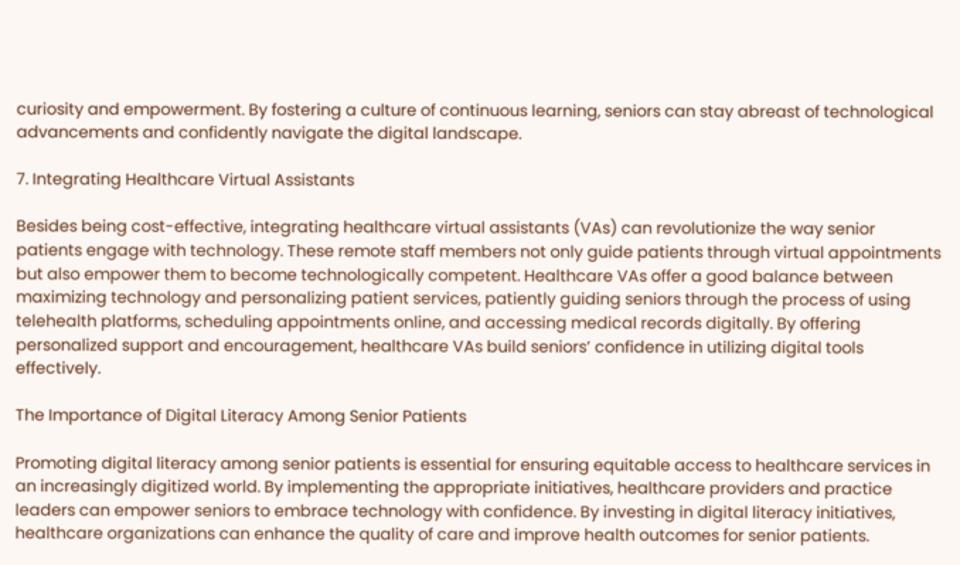curiosity and empowerment. By fostering a culture of continuous learning, seniors can stay abreast of technological advancements and confidently navigate the digital landscape.

7. Integrating Healthcare Virtual Assistants

Besides being cost-effective, integrating healthcare virtual assistants (VAs) can revolutionize the way senior patients engage with technology. These remote staff members not only guide patients through virtual appointments but also empower them to become technologically competent. Healthcare VAs offer a good balance between maximizing technology and personalizing patient services, patiently guiding seniors through the process of using telehealth platforms, scheduling appointments online, and accessing medical records digitally. By offering personalized support and encouragement, healthcare VAs build seniors’ confidence in utilizing digital tools effectively.

The Importance of Digital Literacy Among Senior Patients

Promoting digital literacy among senior patients is essential for ensuring equitable access to healthcare services in an increasingly digitized world. By implementing the appropriate initiatives, healthcare providers and practice leaders can empower seniors to embrace technology with confidence. By investing in digital literacy initiatives, healthcare organizations can enhance the quality of care and improve health outcomes for senior patients.